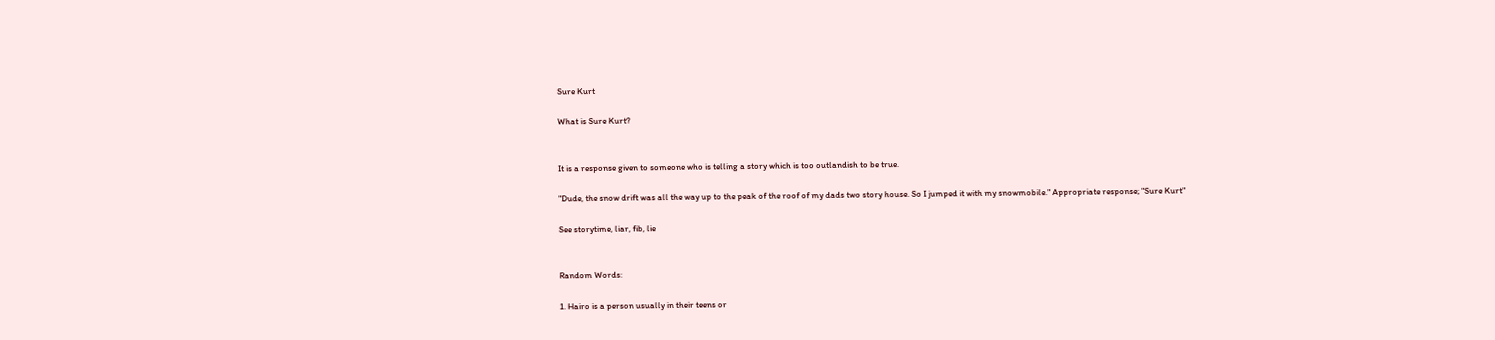Sure Kurt

What is Sure Kurt?


It is a response given to someone who is telling a story which is too outlandish to be true.

"Dude, the snow drift was all the way up to the peak of the roof of my dads two story house. So I jumped it with my snowmobile." Appropriate response; "Sure Kurt"

See storytime, liar, fib, lie


Random Words:

1. Hairo is a person usually in their teens or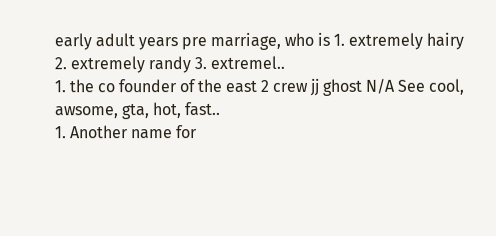early adult years pre marriage, who is 1. extremely hairy 2. extremely randy 3. extremel..
1. the co founder of the east 2 crew jj ghost N/A See cool, awsome, gta, hot, fast..
1. Another name for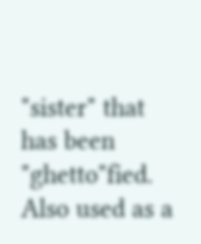"sister" that has been "ghetto"fied. Also used as a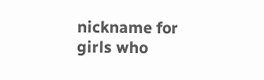nickname for girls who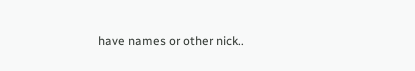have names or other nick..